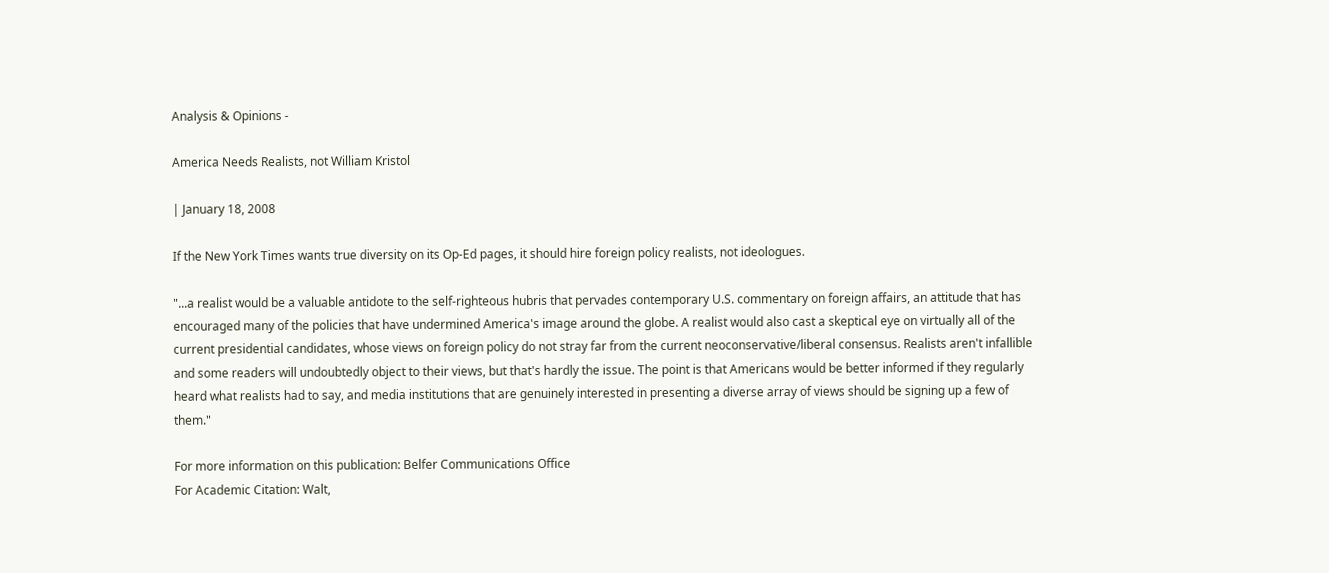Analysis & Opinions -

America Needs Realists, not William Kristol

| January 18, 2008

If the New York Times wants true diversity on its Op-Ed pages, it should hire foreign policy realists, not ideologues.

"...a realist would be a valuable antidote to the self-righteous hubris that pervades contemporary U.S. commentary on foreign affairs, an attitude that has encouraged many of the policies that have undermined America's image around the globe. A realist would also cast a skeptical eye on virtually all of the current presidential candidates, whose views on foreign policy do not stray far from the current neoconservative/liberal consensus. Realists aren't infallible and some readers will undoubtedly object to their views, but that's hardly the issue. The point is that Americans would be better informed if they regularly heard what realists had to say, and media institutions that are genuinely interested in presenting a diverse array of views should be signing up a few of them."

For more information on this publication: Belfer Communications Office
For Academic Citation: Walt,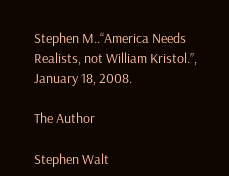Stephen M..“America Needs Realists, not William Kristol.”, January 18, 2008.

The Author

Stephen Walt